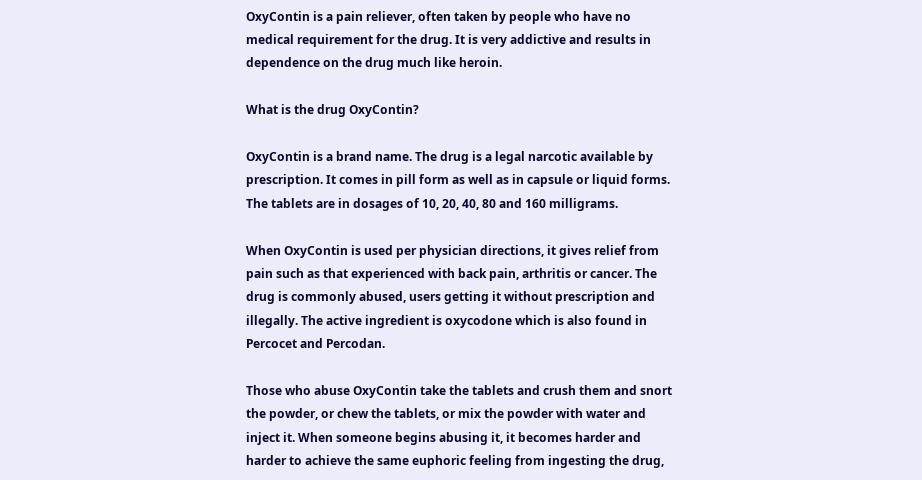OxyContin is a pain reliever, often taken by people who have no medical requirement for the drug. It is very addictive and results in dependence on the drug much like heroin.

What is the drug OxyContin?

OxyContin is a brand name. The drug is a legal narcotic available by prescription. It comes in pill form as well as in capsule or liquid forms. The tablets are in dosages of 10, 20, 40, 80 and 160 milligrams.

When OxyContin is used per physician directions, it gives relief from pain such as that experienced with back pain, arthritis or cancer. The drug is commonly abused, users getting it without prescription and illegally. The active ingredient is oxycodone which is also found in Percocet and Percodan.

Those who abuse OxyContin take the tablets and crush them and snort the powder, or chew the tablets, or mix the powder with water and inject it. When someone begins abusing it, it becomes harder and harder to achieve the same euphoric feeling from ingesting the drug,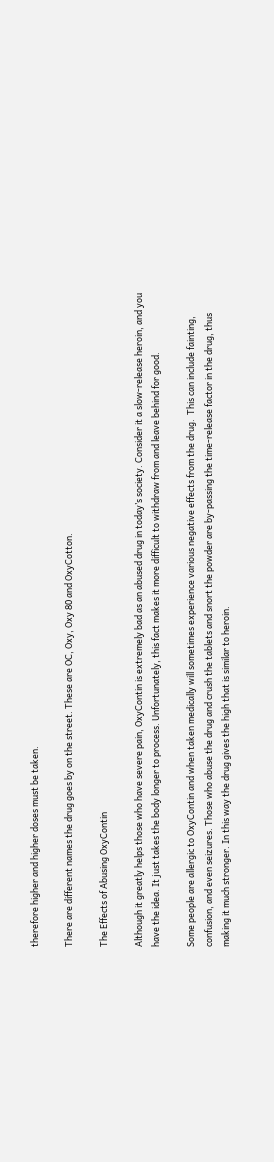therefore higher and higher doses must be taken.

There are different names the drug goes by on the street. These are OC, Oxy, Oxy 80 and OxyCotton.

The Effects of Abusing OxyContin

Although it greatly helps those who have severe pain, OxyContin is extremely bad as an abused drug in today’s society. Consider it a slow-release heroin, and you have the idea. It just takes the body longer to process. Unfortunately, this fact makes it more difficult to withdraw from and leave behind for good.

Some people are allergic to OxyContin and when taken medically will sometimes experience various negative effects from the drug.  This can include fainting, confusion, and even seizures. Those who abuse the drug and crush the tablets and snort the powder are by-passing the time-release factor in the drug, thus making it much stronger. In this way the drug gives the high that is similar to heroin.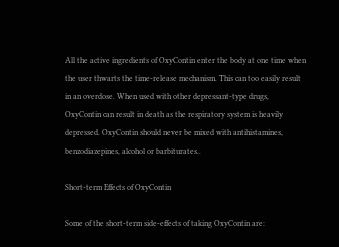All the active ingredients of OxyContin enter the body at one time when the user thwarts the time-release mechanism. This can too easily result in an overdose. When used with other depressant-type drugs, OxyContin can result in death as the respiratory system is heavily depressed. OxyContin should never be mixed with antihistamines, benzodiazepines, alcohol or barbiturates..

Short-term Effects of OxyContin

Some of the short-term side-effects of taking OxyContin are: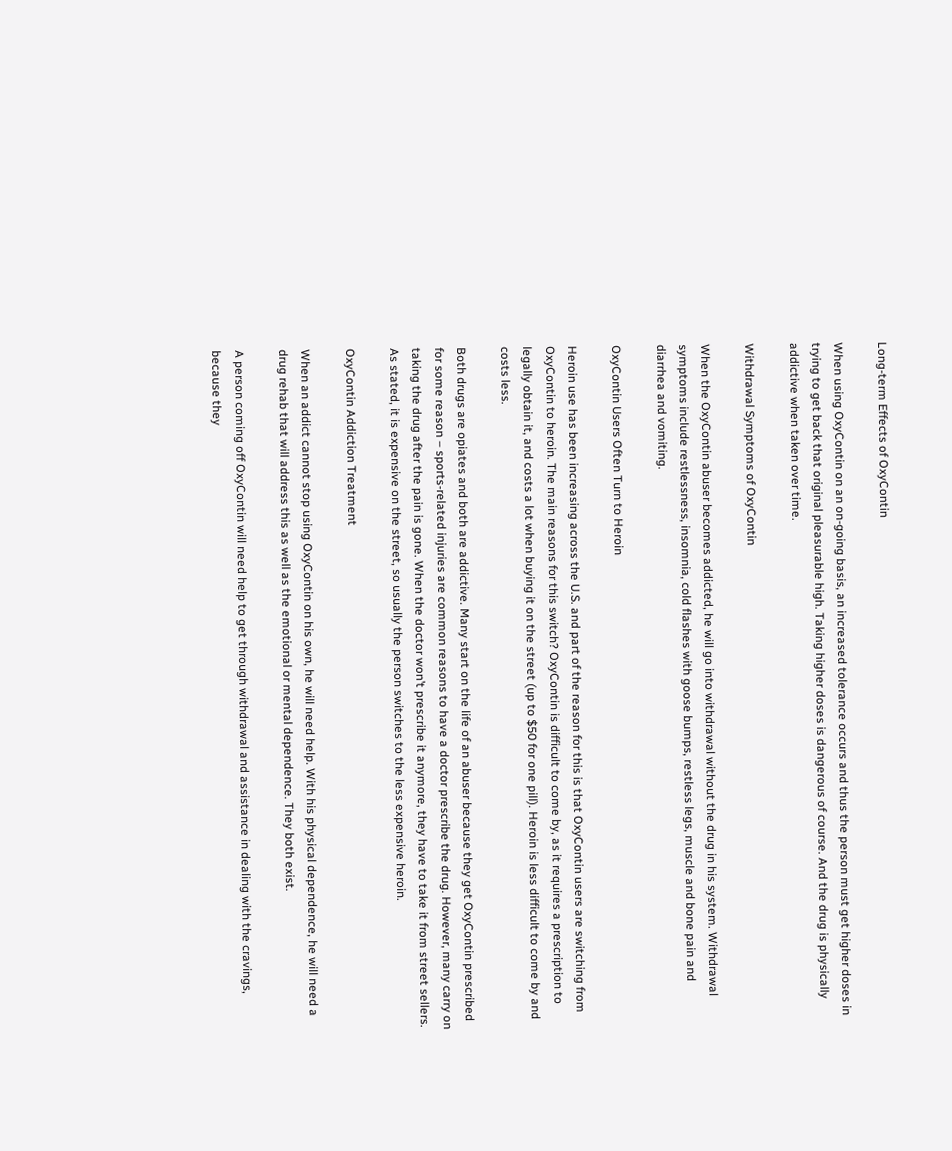Long-term Effects of OxyContin

When using OxyContin on an on-going basis, an increased tolerance occurs and thus the person must get higher doses in trying to get back that original pleasurable high. Taking higher doses is dangerous of course. And the drug is physically addictive when taken over time.

Withdrawal Symptoms of OxyContin

When the OxyContin abuser becomes addicted, he will go into withdrawal without the drug in his system. Withdrawal symptoms include restlessness, insomnia, cold flashes with goose bumps, restless legs, muscle and bone pain and diarrhea and vomiting.

OxyContin Users Often Turn to Heroin

Heroin use has been increasing across the U.S. and part of the reason for this is that OxyContin users are switching from OxyContin to heroin. The main reasons for this switch? OxyContin is difficult to come by, as it requires a prescription to legally obtain it, and costs a lot when buying it on the street (up to $50 for one pill). Heroin is less difficult to come by and costs less.

Both drugs are opiates and both are addictive. Many start on the life of an abuser because they get OxyContin prescribed for some reason – sports-related injuries are common reasons to have a doctor prescribe the drug. However, many carry on taking the drug after the pain is gone. When the doctor won’t prescribe it anymore, they have to take it from street sellers. As stated, it is expensive on the street, so usually the person switches to the less expensive heroin.

OxyContin Addiction Treatment

When an addict cannot stop using OxyContin on his own, he will need help. With his physical dependence, he will need a drug rehab that will address this as well as the emotional or mental dependence. They both exist.

A person coming off OxyContin will need help to get through withdrawal and assistance in dealing with the cravings, because they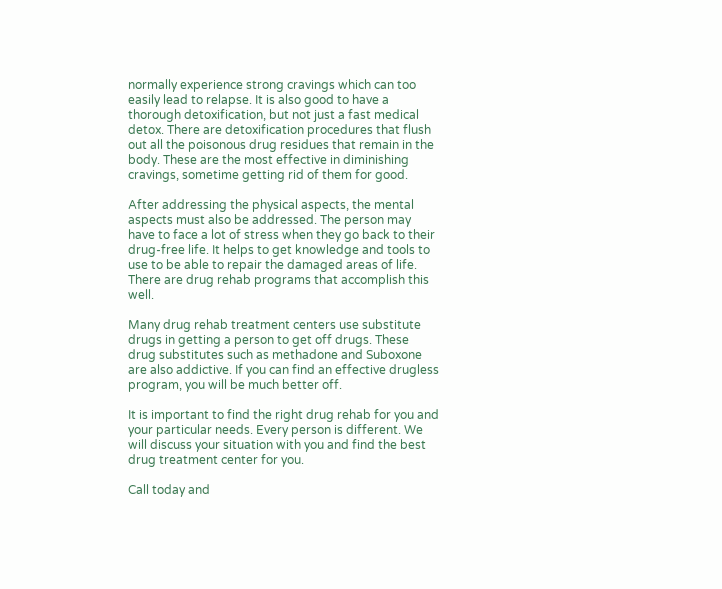normally experience strong cravings which can too easily lead to relapse. It is also good to have a thorough detoxification, but not just a fast medical detox. There are detoxification procedures that flush out all the poisonous drug residues that remain in the body. These are the most effective in diminishing cravings, sometime getting rid of them for good.

After addressing the physical aspects, the mental aspects must also be addressed. The person may have to face a lot of stress when they go back to their drug-free life. It helps to get knowledge and tools to use to be able to repair the damaged areas of life. There are drug rehab programs that accomplish this well.

Many drug rehab treatment centers use substitute drugs in getting a person to get off drugs. These drug substitutes such as methadone and Suboxone are also addictive. If you can find an effective drugless program, you will be much better off.

It is important to find the right drug rehab for you and your particular needs. Every person is different. We will discuss your situation with you and find the best drug treatment center for you.

Call today and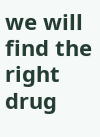we will find the right drug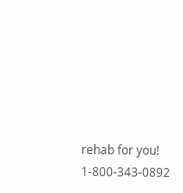rehab for you! 1-800-343-0892